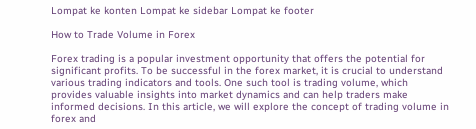Lompat ke konten Lompat ke sidebar Lompat ke footer

How to Trade Volume in Forex

Forex trading is a popular investment opportunity that offers the potential for significant profits. To be successful in the forex market, it is crucial to understand various trading indicators and tools. One such tool is trading volume, which provides valuable insights into market dynamics and can help traders make informed decisions. In this article, we will explore the concept of trading volume in forex and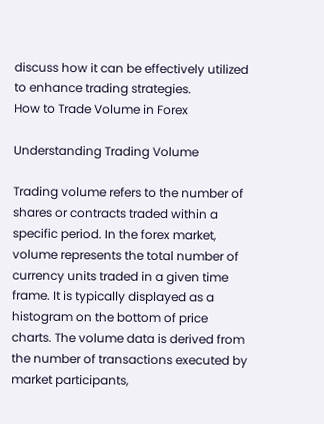discuss how it can be effectively utilized to enhance trading strategies.
How to Trade Volume in Forex

Understanding Trading Volume

Trading volume refers to the number of shares or contracts traded within a specific period. In the forex market, volume represents the total number of currency units traded in a given time frame. It is typically displayed as a histogram on the bottom of price charts. The volume data is derived from the number of transactions executed by market participants,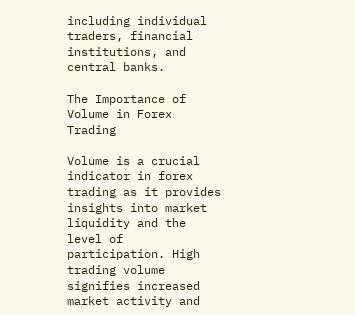including individual traders, financial institutions, and central banks.

The Importance of Volume in Forex Trading

Volume is a crucial indicator in forex trading as it provides insights into market liquidity and the level of participation. High trading volume signifies increased market activity and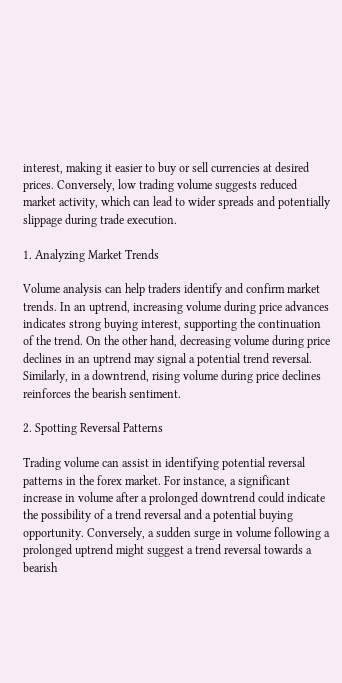interest, making it easier to buy or sell currencies at desired prices. Conversely, low trading volume suggests reduced market activity, which can lead to wider spreads and potentially slippage during trade execution.

1. Analyzing Market Trends

Volume analysis can help traders identify and confirm market trends. In an uptrend, increasing volume during price advances indicates strong buying interest, supporting the continuation of the trend. On the other hand, decreasing volume during price declines in an uptrend may signal a potential trend reversal. Similarly, in a downtrend, rising volume during price declines reinforces the bearish sentiment.

2. Spotting Reversal Patterns

Trading volume can assist in identifying potential reversal patterns in the forex market. For instance, a significant increase in volume after a prolonged downtrend could indicate the possibility of a trend reversal and a potential buying opportunity. Conversely, a sudden surge in volume following a prolonged uptrend might suggest a trend reversal towards a bearish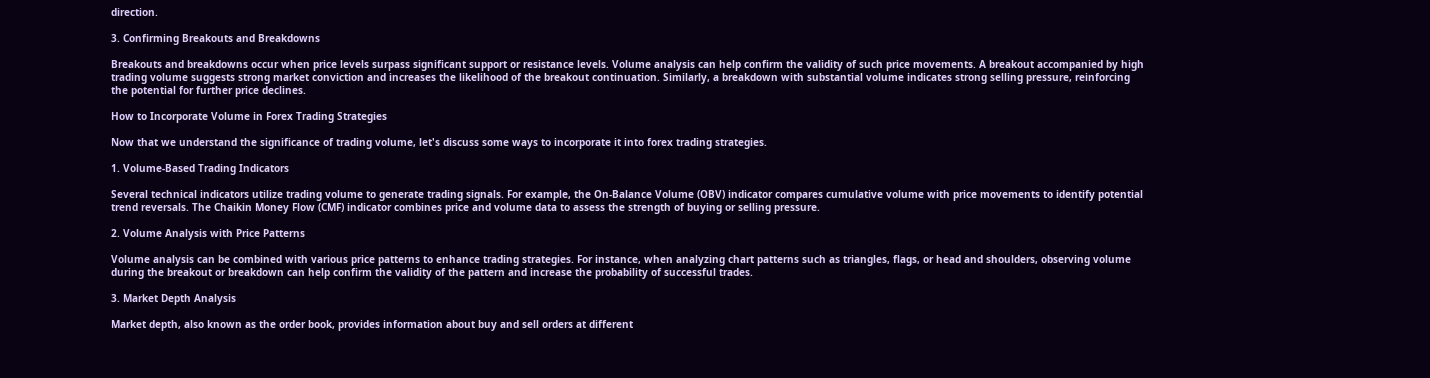direction.

3. Confirming Breakouts and Breakdowns

Breakouts and breakdowns occur when price levels surpass significant support or resistance levels. Volume analysis can help confirm the validity of such price movements. A breakout accompanied by high trading volume suggests strong market conviction and increases the likelihood of the breakout continuation. Similarly, a breakdown with substantial volume indicates strong selling pressure, reinforcing the potential for further price declines.

How to Incorporate Volume in Forex Trading Strategies

Now that we understand the significance of trading volume, let's discuss some ways to incorporate it into forex trading strategies.

1. Volume-Based Trading Indicators

Several technical indicators utilize trading volume to generate trading signals. For example, the On-Balance Volume (OBV) indicator compares cumulative volume with price movements to identify potential trend reversals. The Chaikin Money Flow (CMF) indicator combines price and volume data to assess the strength of buying or selling pressure.

2. Volume Analysis with Price Patterns

Volume analysis can be combined with various price patterns to enhance trading strategies. For instance, when analyzing chart patterns such as triangles, flags, or head and shoulders, observing volume during the breakout or breakdown can help confirm the validity of the pattern and increase the probability of successful trades.

3. Market Depth Analysis

Market depth, also known as the order book, provides information about buy and sell orders at different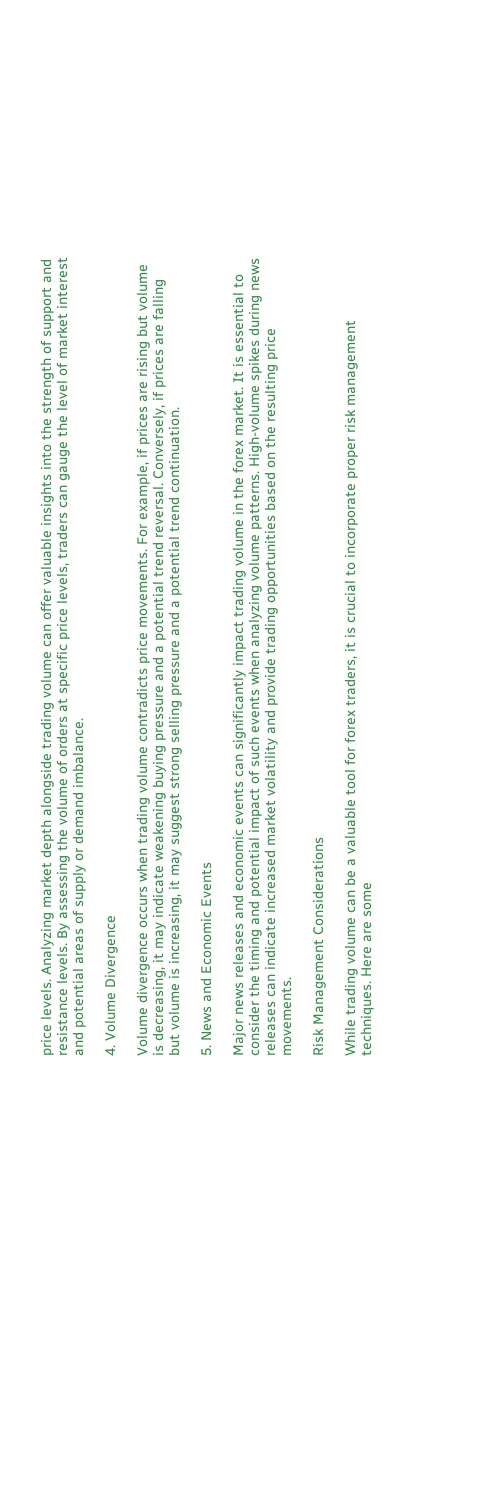price levels. Analyzing market depth alongside trading volume can offer valuable insights into the strength of support and resistance levels. By assessing the volume of orders at specific price levels, traders can gauge the level of market interest and potential areas of supply or demand imbalance.

4. Volume Divergence

Volume divergence occurs when trading volume contradicts price movements. For example, if prices are rising but volume is decreasing, it may indicate weakening buying pressure and a potential trend reversal. Conversely, if prices are falling but volume is increasing, it may suggest strong selling pressure and a potential trend continuation.

5. News and Economic Events

Major news releases and economic events can significantly impact trading volume in the forex market. It is essential to consider the timing and potential impact of such events when analyzing volume patterns. High-volume spikes during news releases can indicate increased market volatility and provide trading opportunities based on the resulting price movements.

Risk Management Considerations

While trading volume can be a valuable tool for forex traders, it is crucial to incorporate proper risk management techniques. Here are some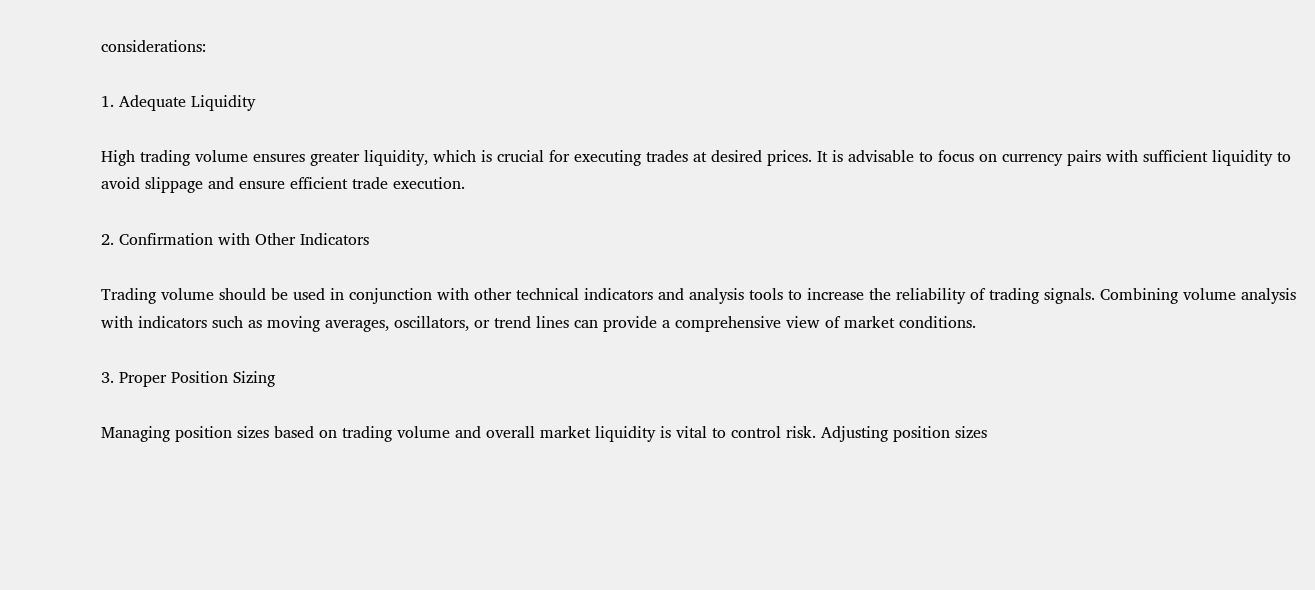considerations:

1. Adequate Liquidity

High trading volume ensures greater liquidity, which is crucial for executing trades at desired prices. It is advisable to focus on currency pairs with sufficient liquidity to avoid slippage and ensure efficient trade execution.

2. Confirmation with Other Indicators

Trading volume should be used in conjunction with other technical indicators and analysis tools to increase the reliability of trading signals. Combining volume analysis with indicators such as moving averages, oscillators, or trend lines can provide a comprehensive view of market conditions.

3. Proper Position Sizing

Managing position sizes based on trading volume and overall market liquidity is vital to control risk. Adjusting position sizes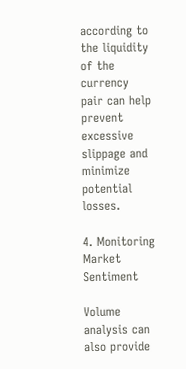according to the liquidity of the currency pair can help prevent excessive slippage and minimize potential losses.

4. Monitoring Market Sentiment

Volume analysis can also provide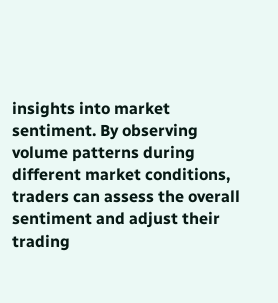insights into market sentiment. By observing volume patterns during different market conditions, traders can assess the overall sentiment and adjust their trading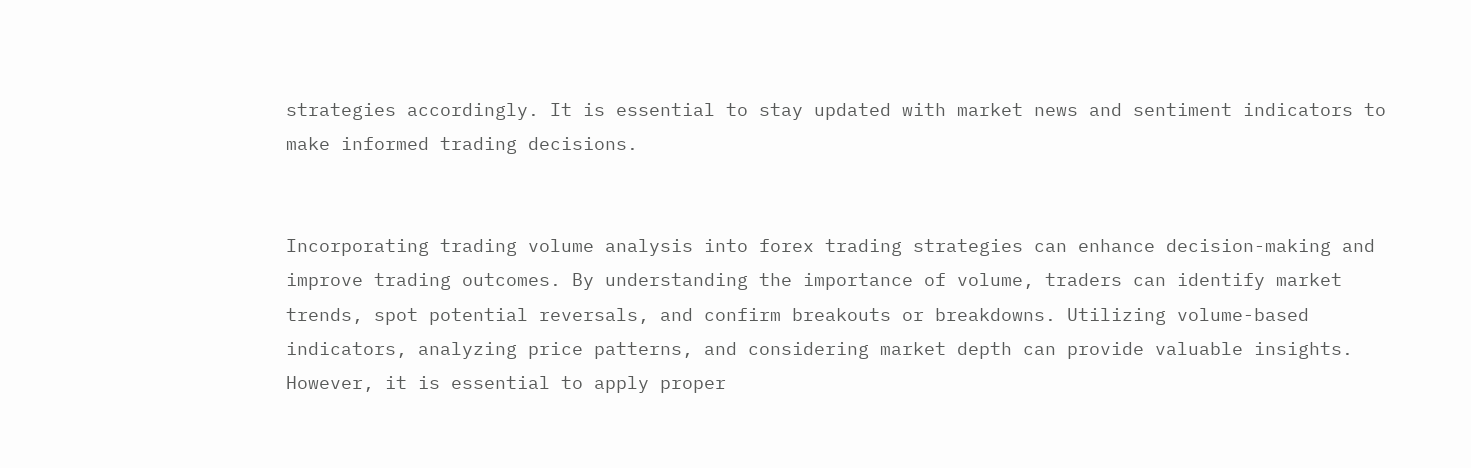strategies accordingly. It is essential to stay updated with market news and sentiment indicators to make informed trading decisions.


Incorporating trading volume analysis into forex trading strategies can enhance decision-making and improve trading outcomes. By understanding the importance of volume, traders can identify market trends, spot potential reversals, and confirm breakouts or breakdowns. Utilizing volume-based indicators, analyzing price patterns, and considering market depth can provide valuable insights. However, it is essential to apply proper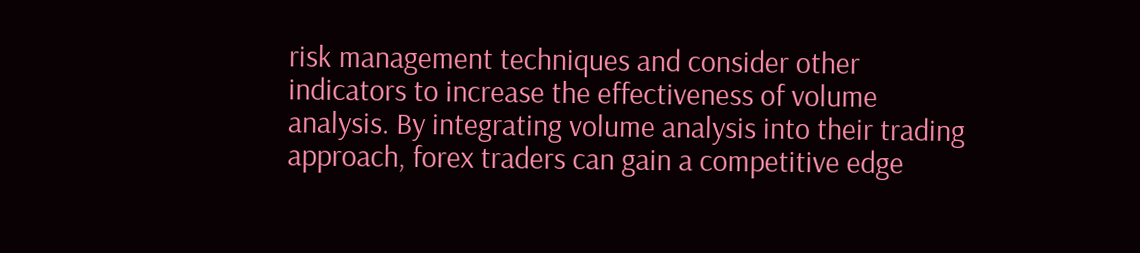risk management techniques and consider other indicators to increase the effectiveness of volume analysis. By integrating volume analysis into their trading approach, forex traders can gain a competitive edge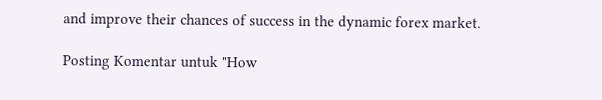and improve their chances of success in the dynamic forex market.

Posting Komentar untuk "How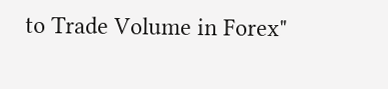to Trade Volume in Forex"